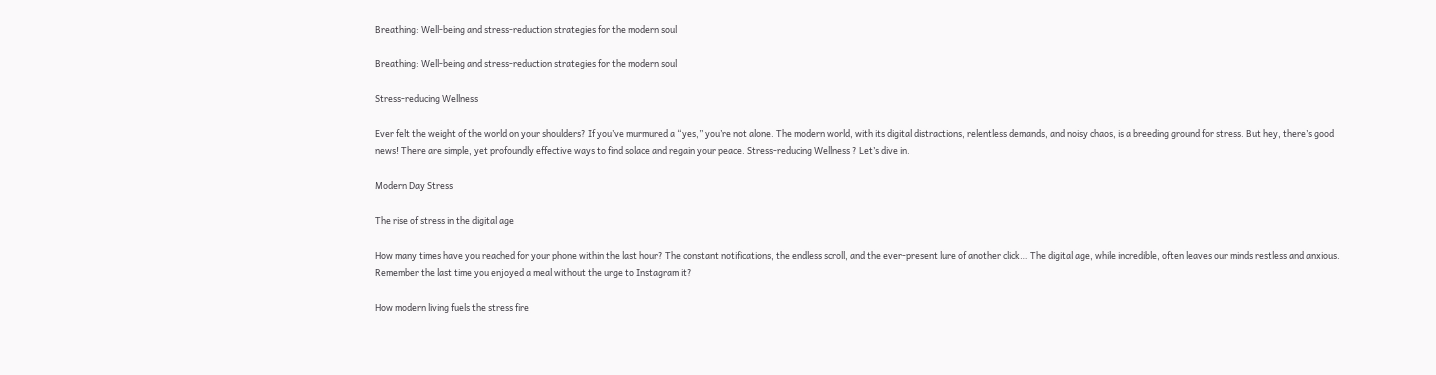Breathing: Well-being and stress-reduction strategies for the modern soul

Breathing: Well-being and stress-reduction strategies for the modern soul

Stress-reducing Wellness

Ever felt the weight of the world on your shoulders? If you’ve murmured a “yes,” you’re not alone. The modern world, with its digital distractions, relentless demands, and noisy chaos, is a breeding ground for stress. But hey, there’s good news! There are simple, yet profoundly effective ways to find solace and regain your peace. Stress-reducing Wellness ? Let’s dive in.

Modern Day Stress

The rise of stress in the digital age

How many times have you reached for your phone within the last hour? The constant notifications, the endless scroll, and the ever-present lure of another click… The digital age, while incredible, often leaves our minds restless and anxious. Remember the last time you enjoyed a meal without the urge to Instagram it?

How modern living fuels the stress fire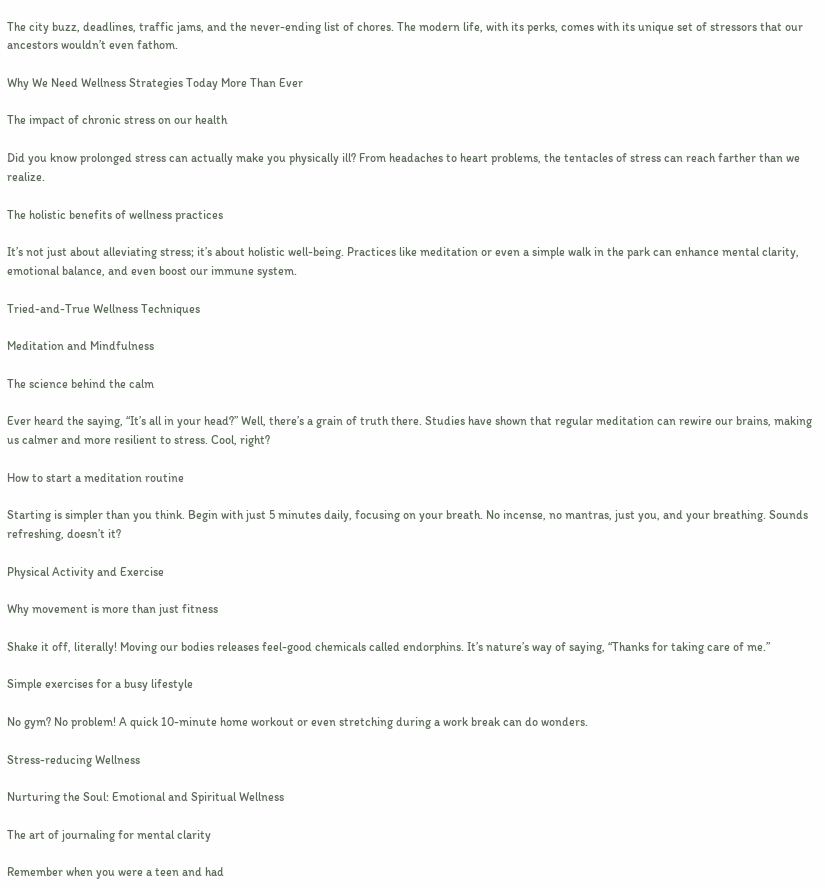The city buzz, deadlines, traffic jams, and the never-ending list of chores. The modern life, with its perks, comes with its unique set of stressors that our ancestors wouldn’t even fathom.

Why We Need Wellness Strategies Today More Than Ever

The impact of chronic stress on our health

Did you know prolonged stress can actually make you physically ill? From headaches to heart problems, the tentacles of stress can reach farther than we realize.

The holistic benefits of wellness practices

It’s not just about alleviating stress; it’s about holistic well-being. Practices like meditation or even a simple walk in the park can enhance mental clarity, emotional balance, and even boost our immune system.

Tried-and-True Wellness Techniques

Meditation and Mindfulness

The science behind the calm

Ever heard the saying, “It’s all in your head?” Well, there’s a grain of truth there. Studies have shown that regular meditation can rewire our brains, making us calmer and more resilient to stress. Cool, right?

How to start a meditation routine

Starting is simpler than you think. Begin with just 5 minutes daily, focusing on your breath. No incense, no mantras, just you, and your breathing. Sounds refreshing, doesn’t it?

Physical Activity and Exercise

Why movement is more than just fitness

Shake it off, literally! Moving our bodies releases feel-good chemicals called endorphins. It’s nature’s way of saying, “Thanks for taking care of me.”

Simple exercises for a busy lifestyle

No gym? No problem! A quick 10-minute home workout or even stretching during a work break can do wonders.

Stress-reducing Wellness

Nurturing the Soul: Emotional and Spiritual Wellness

The art of journaling for mental clarity

Remember when you were a teen and had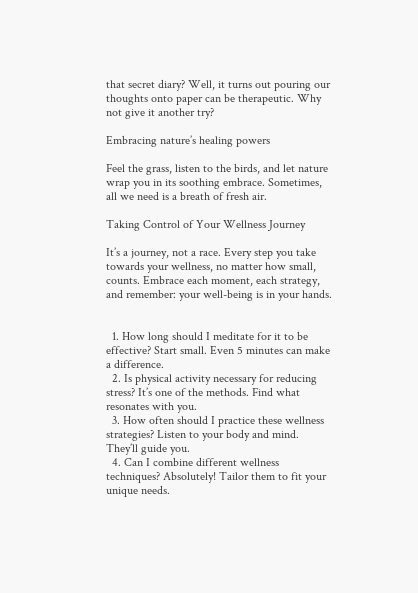that secret diary? Well, it turns out pouring our thoughts onto paper can be therapeutic. Why not give it another try?

Embracing nature’s healing powers

Feel the grass, listen to the birds, and let nature wrap you in its soothing embrace. Sometimes, all we need is a breath of fresh air.

Taking Control of Your Wellness Journey

It’s a journey, not a race. Every step you take towards your wellness, no matter how small, counts. Embrace each moment, each strategy, and remember: your well-being is in your hands.


  1. How long should I meditate for it to be effective? Start small. Even 5 minutes can make a difference.
  2. Is physical activity necessary for reducing stress? It’s one of the methods. Find what resonates with you.
  3. How often should I practice these wellness strategies? Listen to your body and mind. They’ll guide you.
  4. Can I combine different wellness techniques? Absolutely! Tailor them to fit your unique needs.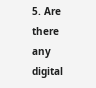5. Are there any digital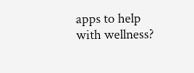apps to help with wellness?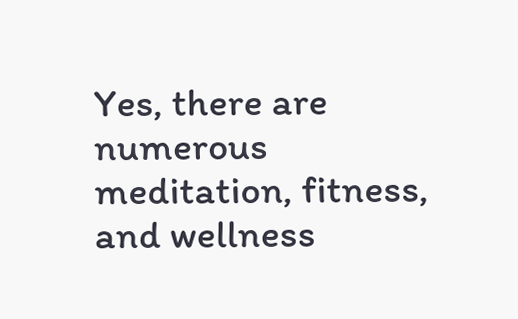Yes, there are numerous meditation, fitness, and wellness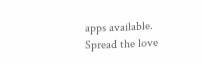apps available.
Spread the love